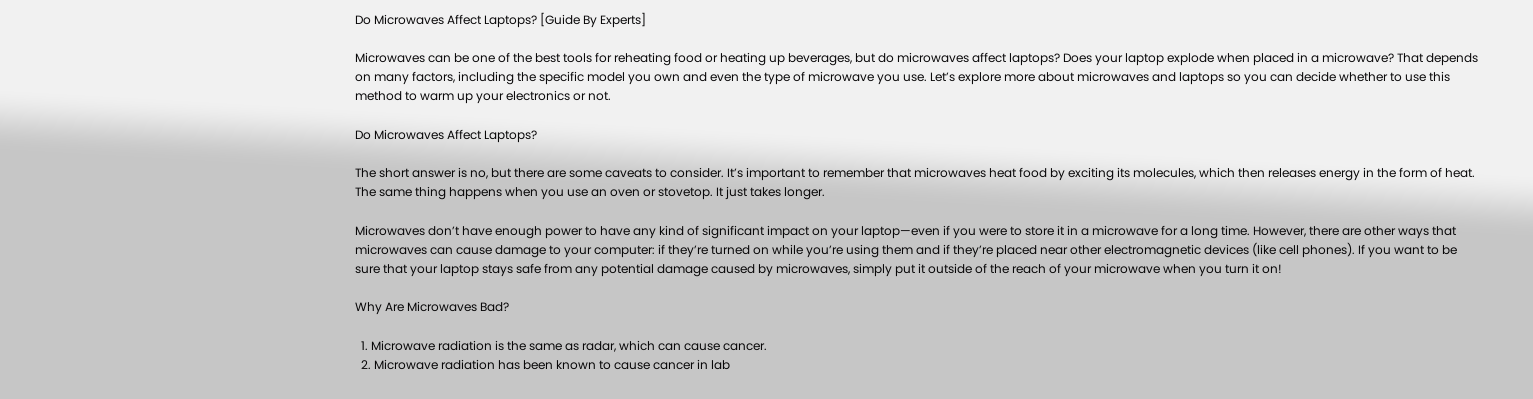Do Microwaves Affect Laptops? [Guide By Experts]

Microwaves can be one of the best tools for reheating food or heating up beverages, but do microwaves affect laptops? Does your laptop explode when placed in a microwave? That depends on many factors, including the specific model you own and even the type of microwave you use. Let’s explore more about microwaves and laptops so you can decide whether to use this method to warm up your electronics or not.

Do Microwaves Affect Laptops?

The short answer is no, but there are some caveats to consider. It’s important to remember that microwaves heat food by exciting its molecules, which then releases energy in the form of heat. The same thing happens when you use an oven or stovetop. It just takes longer.

Microwaves don’t have enough power to have any kind of significant impact on your laptop—even if you were to store it in a microwave for a long time. However, there are other ways that microwaves can cause damage to your computer: if they’re turned on while you’re using them and if they’re placed near other electromagnetic devices (like cell phones). If you want to be sure that your laptop stays safe from any potential damage caused by microwaves, simply put it outside of the reach of your microwave when you turn it on!

Why Are Microwaves Bad?

  1. Microwave radiation is the same as radar, which can cause cancer.
  2. Microwave radiation has been known to cause cancer in lab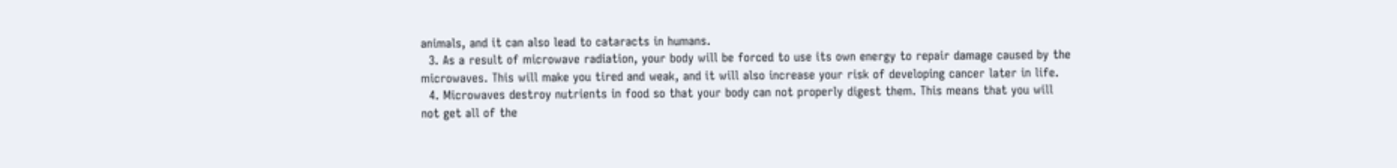animals, and it can also lead to cataracts in humans.
  3. As a result of microwave radiation, your body will be forced to use its own energy to repair damage caused by the microwaves. This will make you tired and weak, and it will also increase your risk of developing cancer later in life.
  4. Microwaves destroy nutrients in food so that your body can not properly digest them. This means that you will not get all of the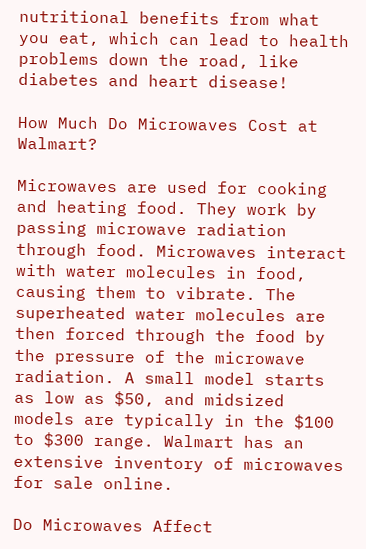nutritional benefits from what you eat, which can lead to health problems down the road, like diabetes and heart disease!

How Much Do Microwaves Cost at Walmart?

Microwaves are used for cooking and heating food. They work by passing microwave radiation through food. Microwaves interact with water molecules in food, causing them to vibrate. The superheated water molecules are then forced through the food by the pressure of the microwave radiation. A small model starts as low as $50, and midsized models are typically in the $100 to $300 range. Walmart has an extensive inventory of microwaves for sale online.

Do Microwaves Affect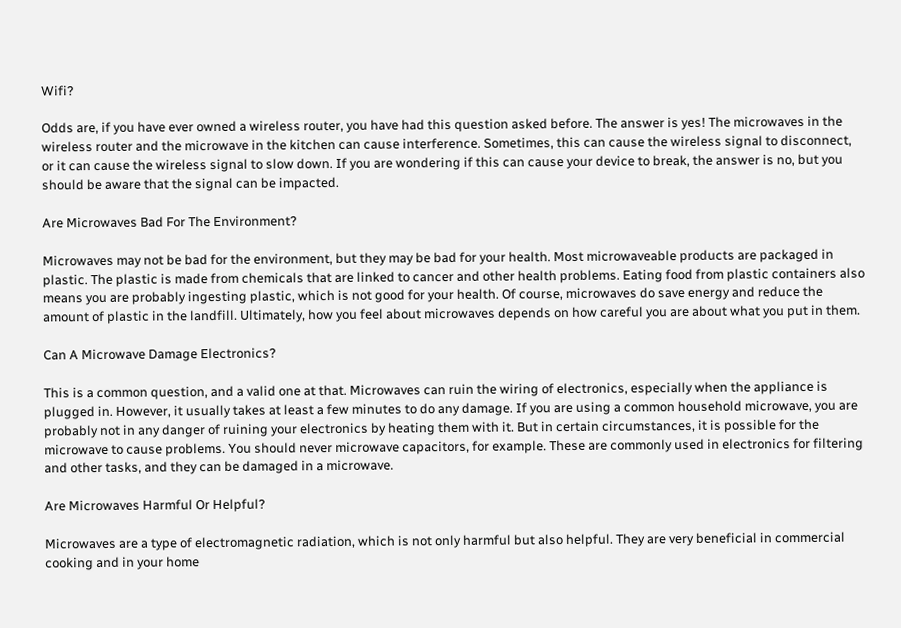Wifi?

Odds are, if you have ever owned a wireless router, you have had this question asked before. The answer is yes! The microwaves in the wireless router and the microwave in the kitchen can cause interference. Sometimes, this can cause the wireless signal to disconnect, or it can cause the wireless signal to slow down. If you are wondering if this can cause your device to break, the answer is no, but you should be aware that the signal can be impacted.

Are Microwaves Bad For The Environment?

Microwaves may not be bad for the environment, but they may be bad for your health. Most microwaveable products are packaged in plastic. The plastic is made from chemicals that are linked to cancer and other health problems. Eating food from plastic containers also means you are probably ingesting plastic, which is not good for your health. Of course, microwaves do save energy and reduce the amount of plastic in the landfill. Ultimately, how you feel about microwaves depends on how careful you are about what you put in them.

Can A Microwave Damage Electronics?

This is a common question, and a valid one at that. Microwaves can ruin the wiring of electronics, especially when the appliance is plugged in. However, it usually takes at least a few minutes to do any damage. If you are using a common household microwave, you are probably not in any danger of ruining your electronics by heating them with it. But in certain circumstances, it is possible for the microwave to cause problems. You should never microwave capacitors, for example. These are commonly used in electronics for filtering and other tasks, and they can be damaged in a microwave.

Are Microwaves Harmful Or Helpful?

Microwaves are a type of electromagnetic radiation, which is not only harmful but also helpful. They are very beneficial in commercial cooking and in your home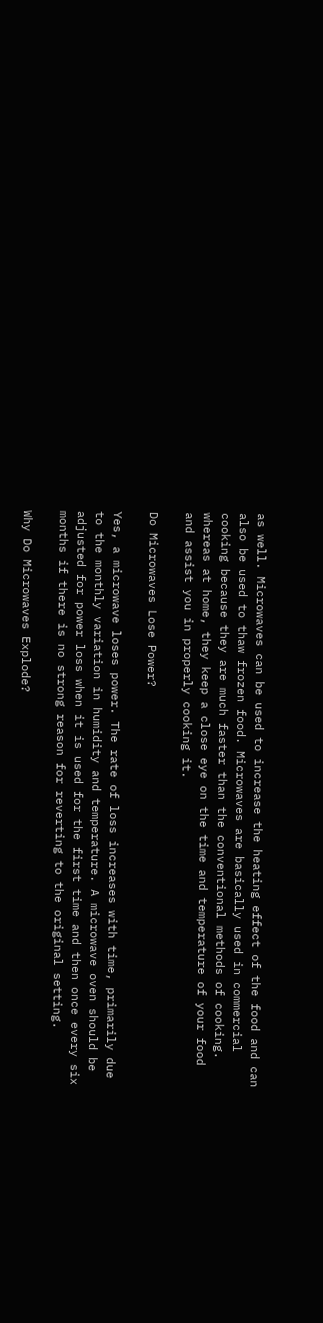as well. Microwaves can be used to increase the heating effect of the food and can also be used to thaw frozen food. Microwaves are basically used in commercial cooking because they are much faster than the conventional methods of cooking. whereas at home, they keep a close eye on the time and temperature of your food and assist you in properly cooking it.

Do Microwaves Lose Power?

Yes, a microwave loses power. The rate of loss increases with time, primarily due to the monthly variation in humidity and temperature. A microwave oven should be adjusted for power loss when it is used for the first time and then once every six months if there is no strong reason for reverting to the original setting.

Why Do Microwaves Explode?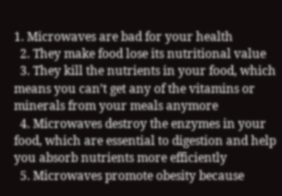1. Microwaves are bad for your health
  2. They make food lose its nutritional value
  3. They kill the nutrients in your food, which means you can’t get any of the vitamins or minerals from your meals anymore
  4. Microwaves destroy the enzymes in your food, which are essential to digestion and help you absorb nutrients more efficiently
  5. Microwaves promote obesity because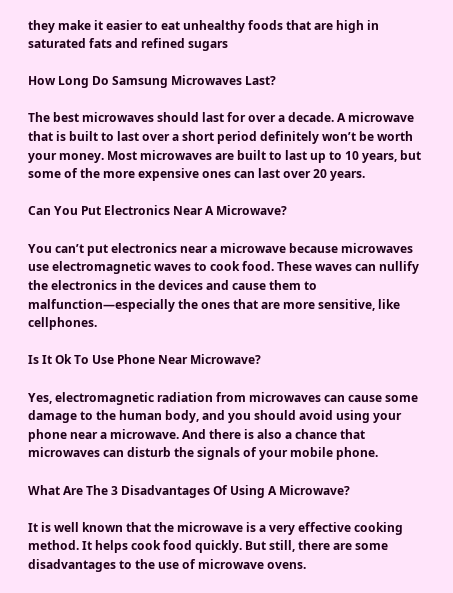they make it easier to eat unhealthy foods that are high in saturated fats and refined sugars

How Long Do Samsung Microwaves Last?

The best microwaves should last for over a decade. A microwave that is built to last over a short period definitely won’t be worth your money. Most microwaves are built to last up to 10 years, but some of the more expensive ones can last over 20 years.

Can You Put Electronics Near A Microwave?

You can’t put electronics near a microwave because microwaves use electromagnetic waves to cook food. These waves can nullify the electronics in the devices and cause them to malfunction—especially the ones that are more sensitive, like cellphones.

Is It Ok To Use Phone Near Microwave?

Yes, electromagnetic radiation from microwaves can cause some damage to the human body, and you should avoid using your phone near a microwave. And there is also a chance that microwaves can disturb the signals of your mobile phone.

What Are The 3 Disadvantages Of Using A Microwave?

It is well known that the microwave is a very effective cooking method. It helps cook food quickly. But still, there are some disadvantages to the use of microwave ovens.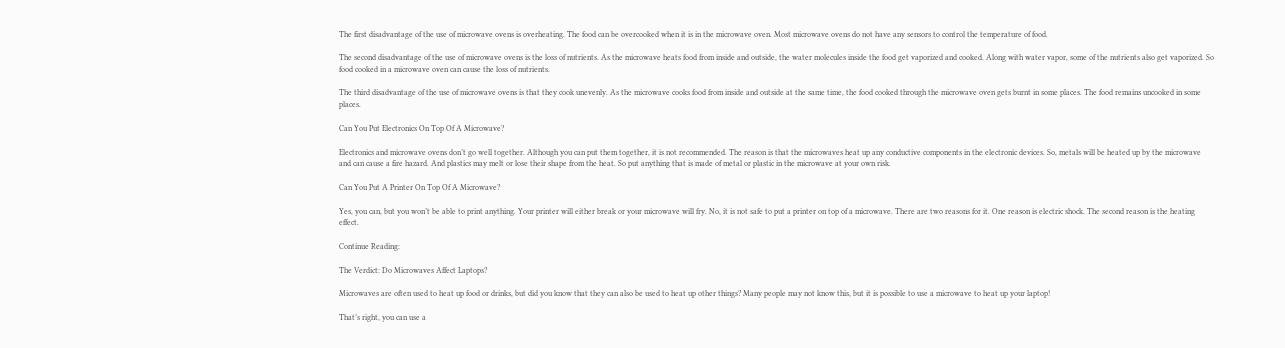The first disadvantage of the use of microwave ovens is overheating. The food can be overcooked when it is in the microwave oven. Most microwave ovens do not have any sensors to control the temperature of food.

The second disadvantage of the use of microwave ovens is the loss of nutrients. As the microwave heats food from inside and outside, the water molecules inside the food get vaporized and cooked. Along with water vapor, some of the nutrients also get vaporized. So food cooked in a microwave oven can cause the loss of nutrients.

The third disadvantage of the use of microwave ovens is that they cook unevenly. As the microwave cooks food from inside and outside at the same time, the food cooked through the microwave oven gets burnt in some places. The food remains uncooked in some places.

Can You Put Electronics On Top Of A Microwave?

Electronics and microwave ovens don’t go well together. Although you can put them together, it is not recommended. The reason is that the microwaves heat up any conductive components in the electronic devices. So, metals will be heated up by the microwave and can cause a fire hazard. And plastics may melt or lose their shape from the heat. So put anything that is made of metal or plastic in the microwave at your own risk.

Can You Put A Printer On Top Of A Microwave?

Yes, you can, but you won’t be able to print anything. Your printer will either break or your microwave will fry. No, it is not safe to put a printer on top of a microwave. There are two reasons for it. One reason is electric shock. The second reason is the heating effect.

Continue Reading:

The Verdict: Do Microwaves Affect Laptops?

Microwaves are often used to heat up food or drinks, but did you know that they can also be used to heat up other things? Many people may not know this, but it is possible to use a microwave to heat up your laptop!

That’s right, you can use a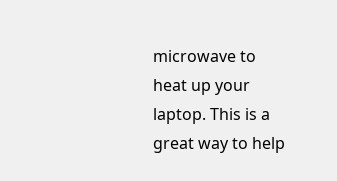microwave to heat up your laptop. This is a great way to help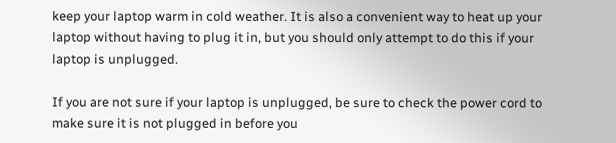keep your laptop warm in cold weather. It is also a convenient way to heat up your laptop without having to plug it in, but you should only attempt to do this if your laptop is unplugged.

If you are not sure if your laptop is unplugged, be sure to check the power cord to make sure it is not plugged in before you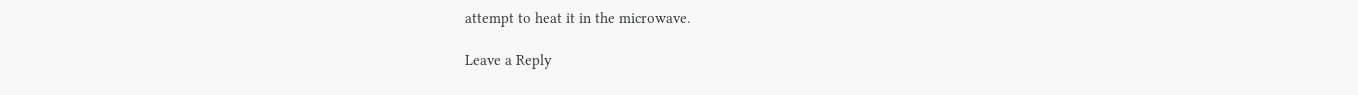attempt to heat it in the microwave.

Leave a Reply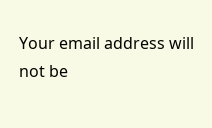Your email address will not be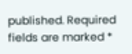published. Required fields are marked *